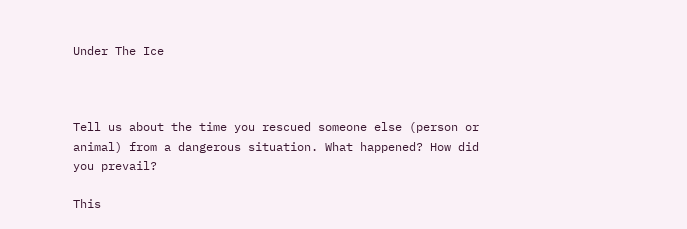Under The Ice



Tell us about the time you rescued someone else (person or animal) from a dangerous situation. What happened? How did you prevail?

This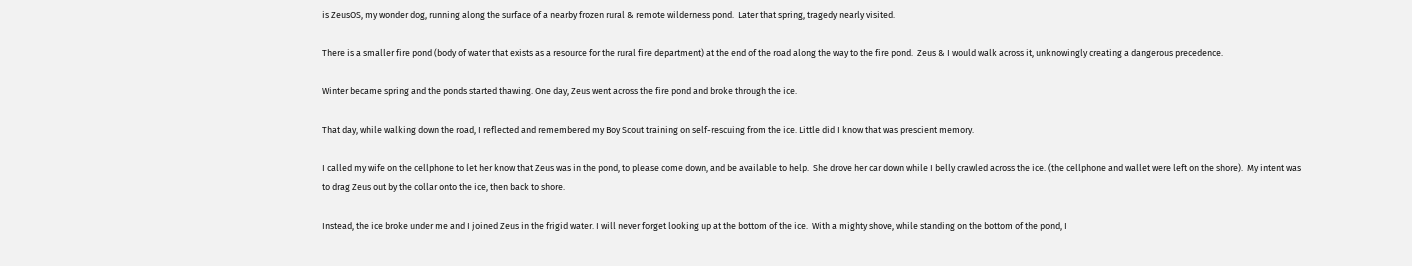is ZeusOS, my wonder dog, running along the surface of a nearby frozen rural & remote wilderness pond.  Later that spring, tragedy nearly visited.

There is a smaller fire pond (body of water that exists as a resource for the rural fire department) at the end of the road along the way to the fire pond.  Zeus & I would walk across it, unknowingly creating a dangerous precedence.

Winter became spring and the ponds started thawing. One day, Zeus went across the fire pond and broke through the ice.

That day, while walking down the road, I reflected and remembered my Boy Scout training on self-rescuing from the ice. Little did I know that was prescient memory.

I called my wife on the cellphone to let her know that Zeus was in the pond, to please come down, and be available to help.  She drove her car down while I belly crawled across the ice. (the cellphone and wallet were left on the shore).  My intent was to drag Zeus out by the collar onto the ice, then back to shore.

Instead, the ice broke under me and I joined Zeus in the frigid water. I will never forget looking up at the bottom of the ice.  With a mighty shove, while standing on the bottom of the pond, I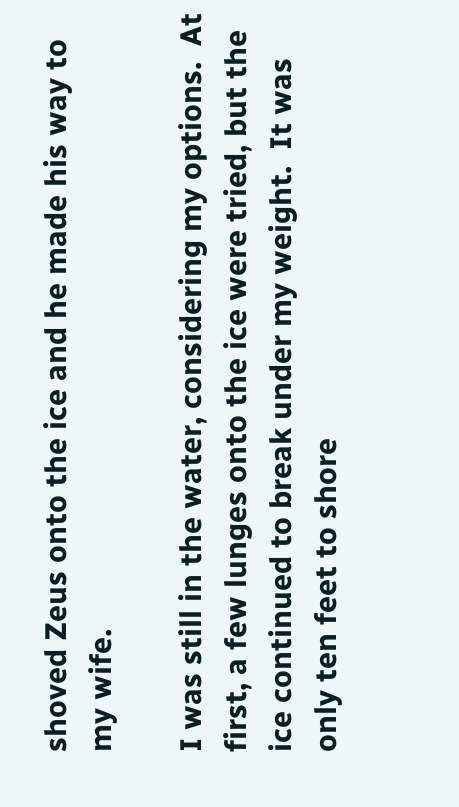shoved Zeus onto the ice and he made his way to my wife.

I was still in the water, considering my options.  At first, a few lunges onto the ice were tried, but the ice continued to break under my weight.  It was only ten feet to shore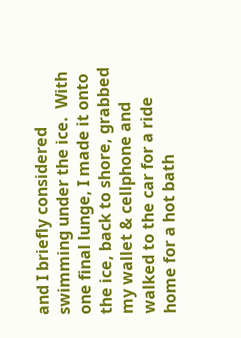and I briefly considered swimming under the ice.  With one final lunge, I made it onto the ice, back to shore, grabbed my wallet & cellphone and walked to the car for a ride home for a hot bath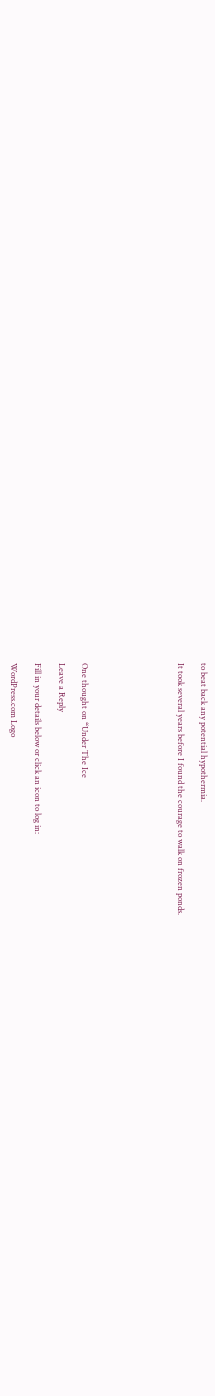to beat back any potential hypothermia.

It took several years before I found the courage to walk on frozen ponds.







One thought on “Under The Ice

Leave a Reply

Fill in your details below or click an icon to log in:

WordPress.com Logo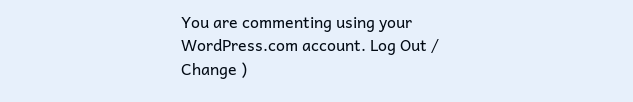You are commenting using your WordPress.com account. Log Out /  Change )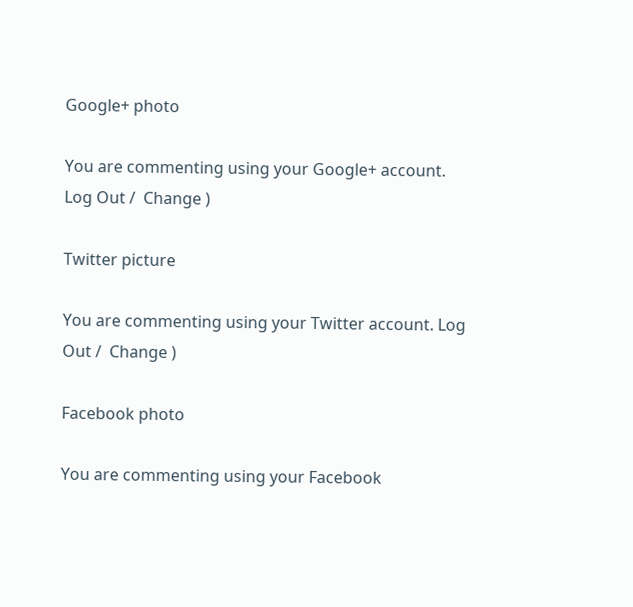Google+ photo

You are commenting using your Google+ account. Log Out /  Change )

Twitter picture

You are commenting using your Twitter account. Log Out /  Change )

Facebook photo

You are commenting using your Facebook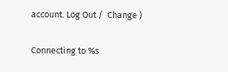account. Log Out /  Change )

Connecting to %s